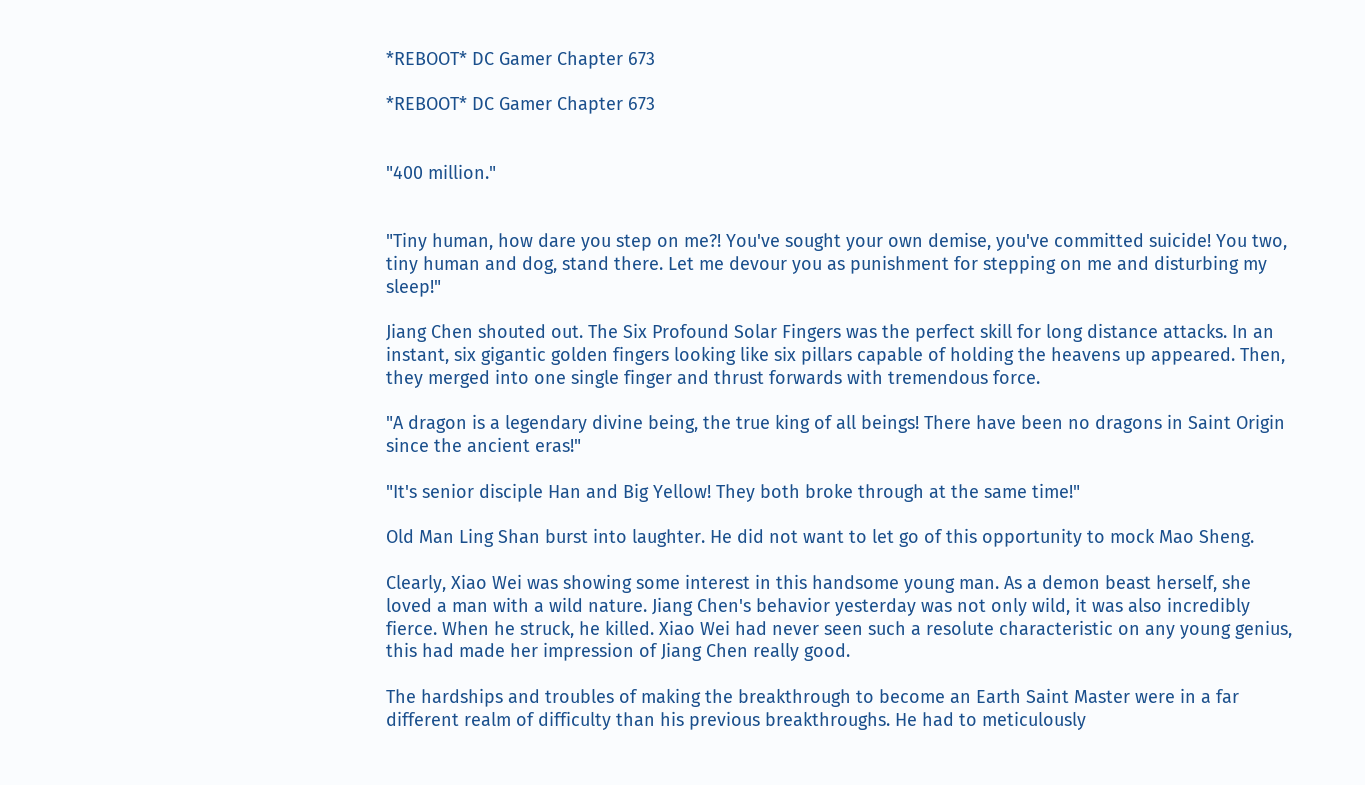*REBOOT* DC Gamer Chapter 673

*REBOOT* DC Gamer Chapter 673


"400 million."


"Tiny human, how dare you step on me?! You've sought your own demise, you've committed suicide! You two, tiny human and dog, stand there. Let me devour you as punishment for stepping on me and disturbing my sleep!"

Jiang Chen shouted out. The Six Profound Solar Fingers was the perfect skill for long distance attacks. In an instant, six gigantic golden fingers looking like six pillars capable of holding the heavens up appeared. Then, they merged into one single finger and thrust forwards with tremendous force.

"A dragon is a legendary divine being, the true king of all beings! There have been no dragons in Saint Origin since the ancient eras!"

"It's senior disciple Han and Big Yellow! They both broke through at the same time!"

Old Man Ling Shan burst into laughter. He did not want to let go of this opportunity to mock Mao Sheng.

Clearly, Xiao Wei was showing some interest in this handsome young man. As a demon beast herself, she loved a man with a wild nature. Jiang Chen's behavior yesterday was not only wild, it was also incredibly fierce. When he struck, he killed. Xiao Wei had never seen such a resolute characteristic on any young genius, this had made her impression of Jiang Chen really good.

The hardships and troubles of making the breakthrough to become an Earth Saint Master were in a far different realm of difficulty than his previous breakthroughs. He had to meticulously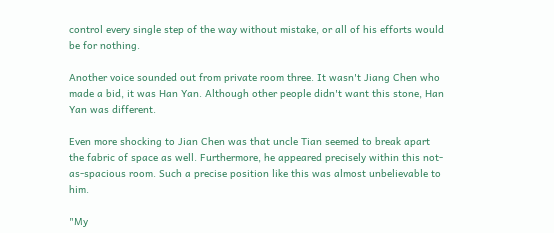control every single step of the way without mistake, or all of his efforts would be for nothing.

Another voice sounded out from private room three. It wasn't Jiang Chen who made a bid, it was Han Yan. Although other people didn't want this stone, Han Yan was different.

Even more shocking to Jian Chen was that uncle Tian seemed to break apart the fabric of space as well. Furthermore, he appeared precisely within this not-as-spacious room. Such a precise position like this was almost unbelievable to him.

"My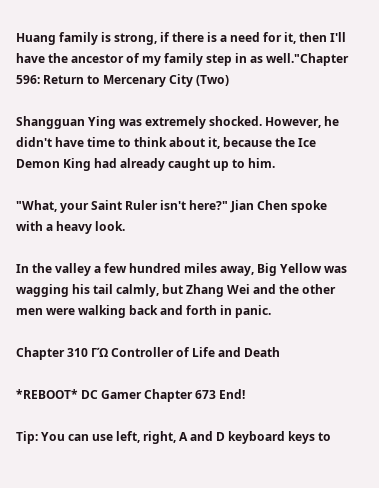Huang family is strong, if there is a need for it, then I'll have the ancestor of my family step in as well."Chapter 596: Return to Mercenary City (Two)

Shangguan Ying was extremely shocked. However, he didn't have time to think about it, because the Ice Demon King had already caught up to him.

"What, your Saint Ruler isn't here?" Jian Chen spoke with a heavy look.

In the valley a few hundred miles away, Big Yellow was wagging his tail calmly, but Zhang Wei and the other men were walking back and forth in panic.

Chapter 310 ΓΏ Controller of Life and Death

*REBOOT* DC Gamer Chapter 673 End!

Tip: You can use left, right, A and D keyboard keys to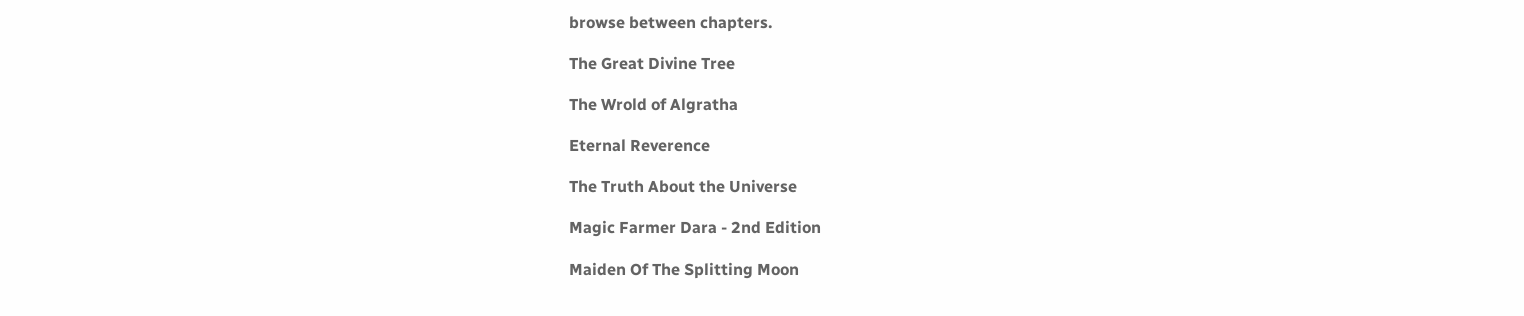browse between chapters.

The Great Divine Tree

The Wrold of Algratha

Eternal Reverence

The Truth About the Universe

Magic Farmer Dara - 2nd Edition

Maiden Of The Splitting Moon